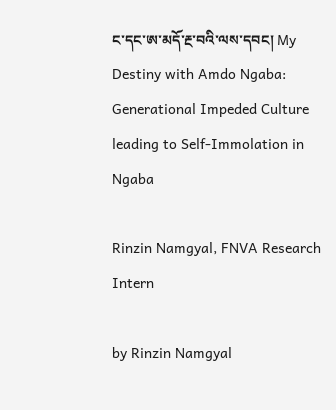ང་དང་ཨ་མདོ་རྔ་བའི་ལས་དབང། My Destiny with Amdo Ngaba: Generational Impeded Culture leading to Self-Immolation in Ngaba

Rinzin Namgyal, FNVA Research Intern

by Rinzin Namgyal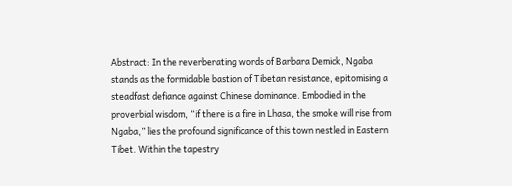Abstract: In the reverberating words of Barbara Demick, Ngaba stands as the formidable bastion of Tibetan resistance, epitomising a steadfast defiance against Chinese dominance. Embodied in the proverbial wisdom, “if there is a fire in Lhasa, the smoke will rise from Ngaba,” lies the profound significance of this town nestled in Eastern Tibet. Within the tapestry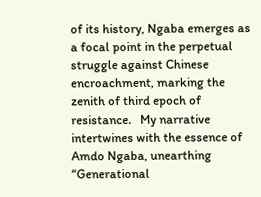of its history, Ngaba emerges as a focal point in the perpetual struggle against Chinese encroachment, marking the zenith of third epoch of resistance.   My narrative intertwines with the essence of Amdo Ngaba, unearthing “Generational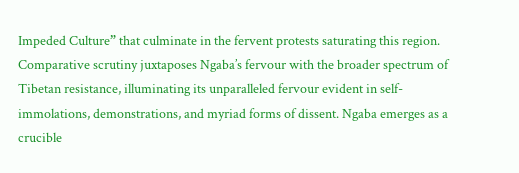Impeded Culture” that culminate in the fervent protests saturating this region. Comparative scrutiny juxtaposes Ngaba’s fervour with the broader spectrum of Tibetan resistance, illuminating its unparalleled fervour evident in self-immolations, demonstrations, and myriad forms of dissent. Ngaba emerges as a crucible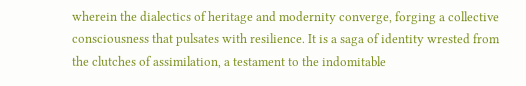wherein the dialectics of heritage and modernity converge, forging a collective consciousness that pulsates with resilience. It is a saga of identity wrested from the clutches of assimilation, a testament to the indomitable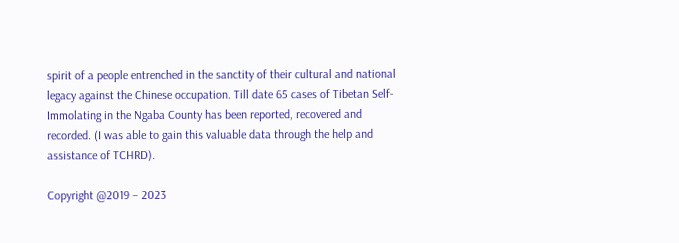spirit of a people entrenched in the sanctity of their cultural and national legacy against the Chinese occupation. Till date 65 cases of Tibetan Self-Immolating in the Ngaba County has been reported, recovered and recorded. (I was able to gain this valuable data through the help and assistance of TCHRD).

Copyright @2019 – 2023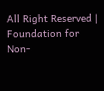All Right Reserved |  Foundation for Non-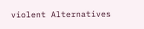violent Alternatives